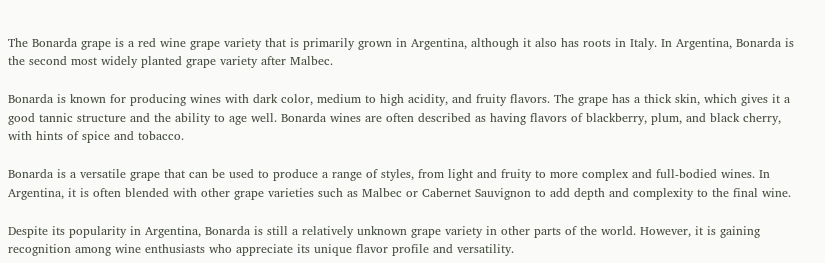The Bonarda grape is a red wine grape variety that is primarily grown in Argentina, although it also has roots in Italy. In Argentina, Bonarda is the second most widely planted grape variety after Malbec.

Bonarda is known for producing wines with dark color, medium to high acidity, and fruity flavors. The grape has a thick skin, which gives it a good tannic structure and the ability to age well. Bonarda wines are often described as having flavors of blackberry, plum, and black cherry, with hints of spice and tobacco.

Bonarda is a versatile grape that can be used to produce a range of styles, from light and fruity to more complex and full-bodied wines. In Argentina, it is often blended with other grape varieties such as Malbec or Cabernet Sauvignon to add depth and complexity to the final wine.

Despite its popularity in Argentina, Bonarda is still a relatively unknown grape variety in other parts of the world. However, it is gaining recognition among wine enthusiasts who appreciate its unique flavor profile and versatility.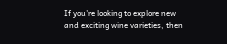If you're looking to explore new and exciting wine varieties, then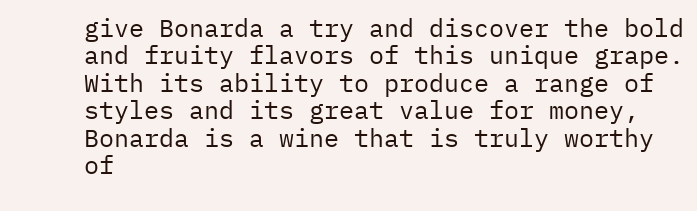give Bonarda a try and discover the bold and fruity flavors of this unique grape. With its ability to produce a range of styles and its great value for money, Bonarda is a wine that is truly worthy of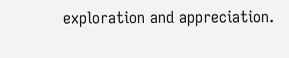exploration and appreciation.